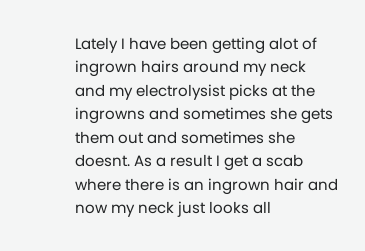Lately I have been getting alot of ingrown hairs around my neck and my electrolysist picks at the ingrowns and sometimes she gets them out and sometimes she doesnt. As a result I get a scab where there is an ingrown hair and now my neck just looks all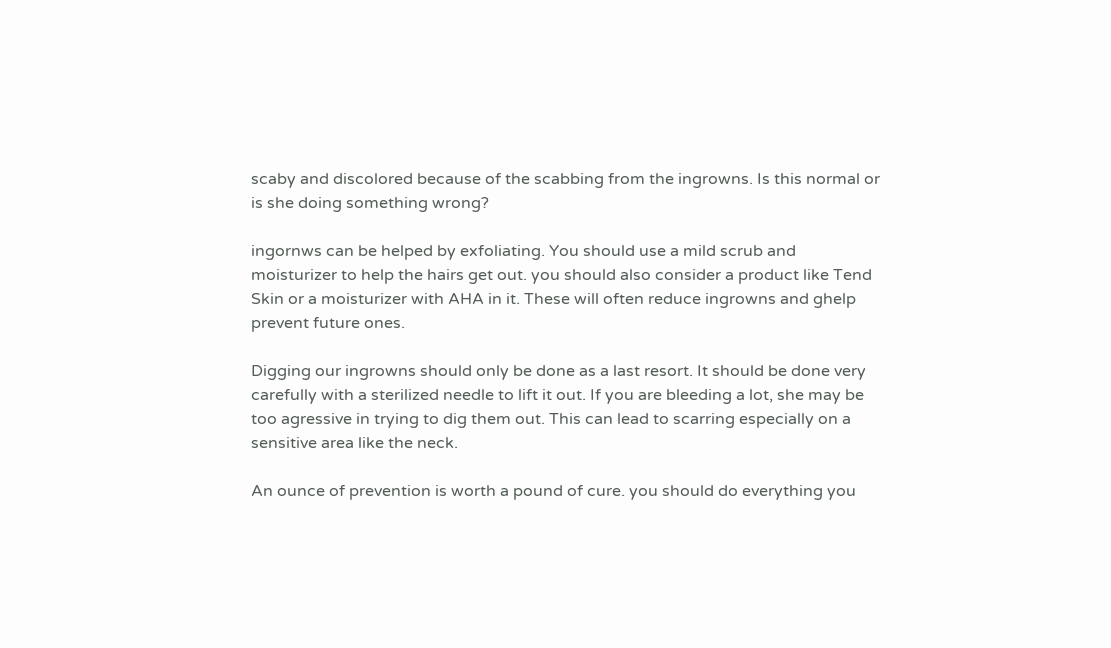scaby and discolored because of the scabbing from the ingrowns. Is this normal or is she doing something wrong?

ingornws can be helped by exfoliating. You should use a mild scrub and moisturizer to help the hairs get out. you should also consider a product like Tend Skin or a moisturizer with AHA in it. These will often reduce ingrowns and ghelp prevent future ones.

Digging our ingrowns should only be done as a last resort. It should be done very carefully with a sterilized needle to lift it out. If you are bleeding a lot, she may be too agressive in trying to dig them out. This can lead to scarring especially on a sensitive area like the neck.

An ounce of prevention is worth a pound of cure. you should do everything you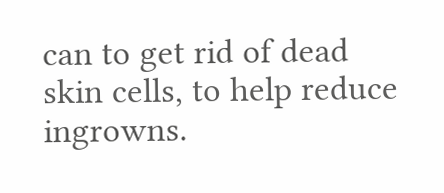can to get rid of dead skin cells, to help reduce ingrowns.